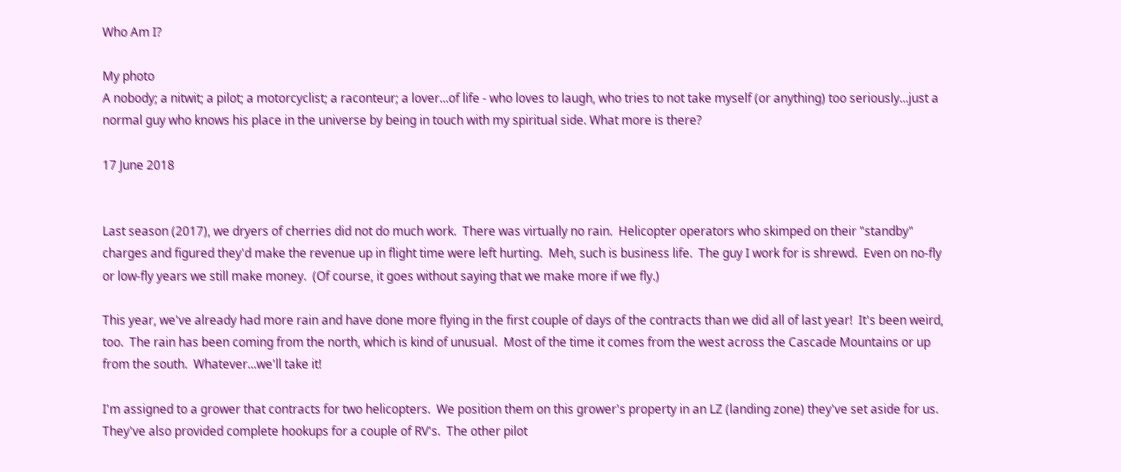Who Am I?

My photo
A nobody; a nitwit; a pilot; a motorcyclist; a raconteur; a lover...of life - who loves to laugh, who tries to not take myself (or anything) too seriously...just a normal guy who knows his place in the universe by being in touch with my spiritual side. What more is there?

17 June 2018


Last season (2017), we dryers of cherries did not do much work.  There was virtually no rain.  Helicopter operators who skimped on their "standby" charges and figured they'd make the revenue up in flight time were left hurting.  Meh, such is business life.  The guy I work for is shrewd.  Even on no-fly or low-fly years we still make money.  (Of course, it goes without saying that we make more if we fly.)

This year, we've already had more rain and have done more flying in the first couple of days of the contracts than we did all of last year!  It's been weird, too.  The rain has been coming from the north, which is kind of unusual.  Most of the time it comes from the west across the Cascade Mountains or up from the south.  Whatever...we'll take it!

I'm assigned to a grower that contracts for two helicopters.  We position them on this grower's property in an LZ (landing zone) they've set aside for us.  They've also provided complete hookups for a couple of RV's.  The other pilot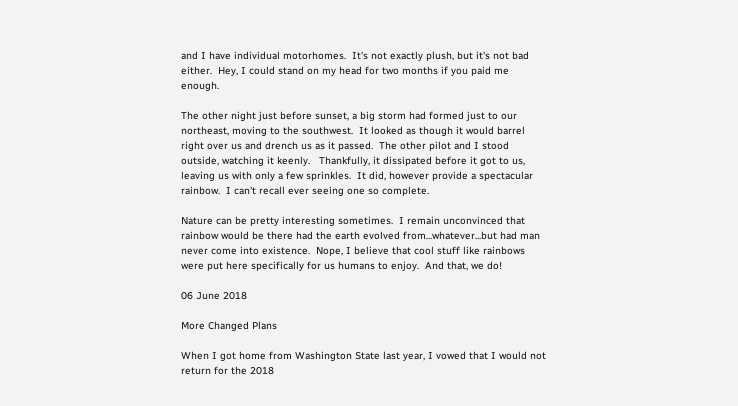and I have individual motorhomes.  It's not exactly plush, but it's not bad either.  Hey, I could stand on my head for two months if you paid me enough.

The other night just before sunset, a big storm had formed just to our northeast, moving to the southwest.  It looked as though it would barrel right over us and drench us as it passed.  The other pilot and I stood outside, watching it keenly.   Thankfully, it dissipated before it got to us, leaving us with only a few sprinkles.  It did, however provide a spectacular rainbow.  I can't recall ever seeing one so complete.

Nature can be pretty interesting sometimes.  I remain unconvinced that rainbow would be there had the earth evolved from...whatever...but had man never come into existence.  Nope, I believe that cool stuff like rainbows were put here specifically for us humans to enjoy.  And that, we do!

06 June 2018

More Changed Plans

When I got home from Washington State last year, I vowed that I would not return for the 2018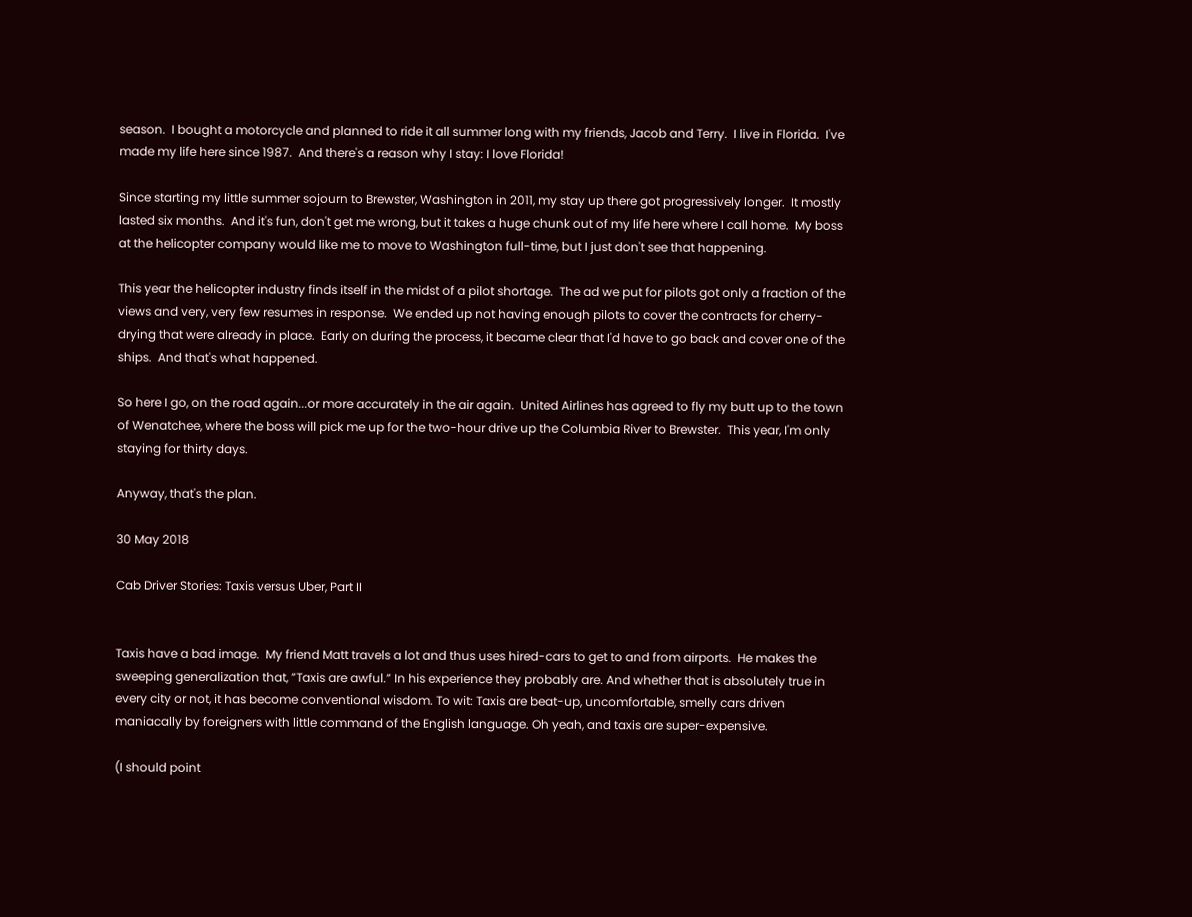season.  I bought a motorcycle and planned to ride it all summer long with my friends, Jacob and Terry.  I live in Florida.  I've made my life here since 1987.  And there's a reason why I stay: I love Florida!

Since starting my little summer sojourn to Brewster, Washington in 2011, my stay up there got progressively longer.  It mostly lasted six months.  And it's fun, don't get me wrong, but it takes a huge chunk out of my life here where I call home.  My boss at the helicopter company would like me to move to Washington full-time, but I just don't see that happening.

This year the helicopter industry finds itself in the midst of a pilot shortage.  The ad we put for pilots got only a fraction of the views and very, very few resumes in response.  We ended up not having enough pilots to cover the contracts for cherry-drying that were already in place.  Early on during the process, it became clear that I'd have to go back and cover one of the ships.  And that's what happened.

So here I go, on the road again...or more accurately in the air again.  United Airlines has agreed to fly my butt up to the town of Wenatchee, where the boss will pick me up for the two-hour drive up the Columbia River to Brewster.  This year, I'm only staying for thirty days.

Anyway, that's the plan.

30 May 2018

Cab Driver Stories: Taxis versus Uber, Part II


Taxis have a bad image.  My friend Matt travels a lot and thus uses hired-cars to get to and from airports.  He makes the sweeping generalization that, ”Taxis are awful.” In his experience they probably are. And whether that is absolutely true in every city or not, it has become conventional wisdom. To wit: Taxis are beat-up, uncomfortable, smelly cars driven maniacally by foreigners with little command of the English language. Oh yeah, and taxis are super-expensive.

(I should point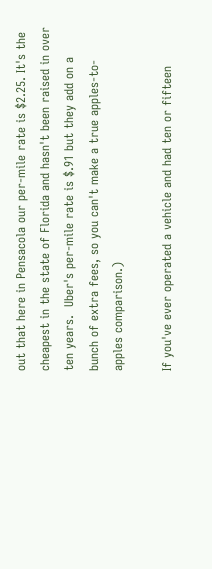out that here in Pensacola our per-mile rate is $2.25. It's the cheapest in the state of Florida and hasn't been raised in over ten years.  Uber's per-mile rate is $.91 but they add on a bunch of extra fees, so you can't make a true apples-to-apples comparison.)

If you've ever operated a vehicle and had ten or fifteen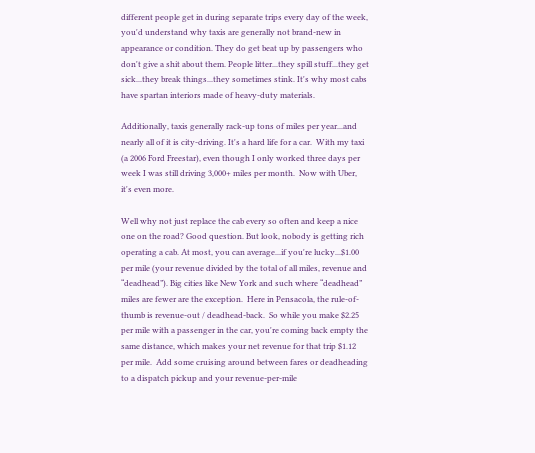different people get in during separate trips every day of the week, you'd understand why taxis are generally not brand-new in appearance or condition. They do get beat up by passengers who don't give a shit about them. People litter...they spill stuff...they get sick...they break things...they sometimes stink. It's why most cabs have spartan interiors made of heavy-duty materials.

Additionally, taxis generally rack-up tons of miles per year...and nearly all of it is city-driving. It's a hard life for a car.  With my taxi (a 2006 Ford Freestar), even though I only worked three days per week I was still driving 3,000+ miles per month.  Now with Uber, it's even more.

Well why not just replace the cab every so often and keep a nice one on the road? Good question. But look, nobody is getting rich operating a cab. At most, you can average...if you're lucky...$1.00 per mile (your revenue divided by the total of all miles, revenue and “deadhead”). Big cities like New York and such where “deadhead” miles are fewer are the exception.  Here in Pensacola, the rule-of-thumb is revenue-out / deadhead-back.  So while you make $2.25 per mile with a passenger in the car, you're coming back empty the same distance, which makes your net revenue for that trip $1.12 per mile.  Add some cruising around between fares or deadheading to a dispatch pickup and your revenue-per-mile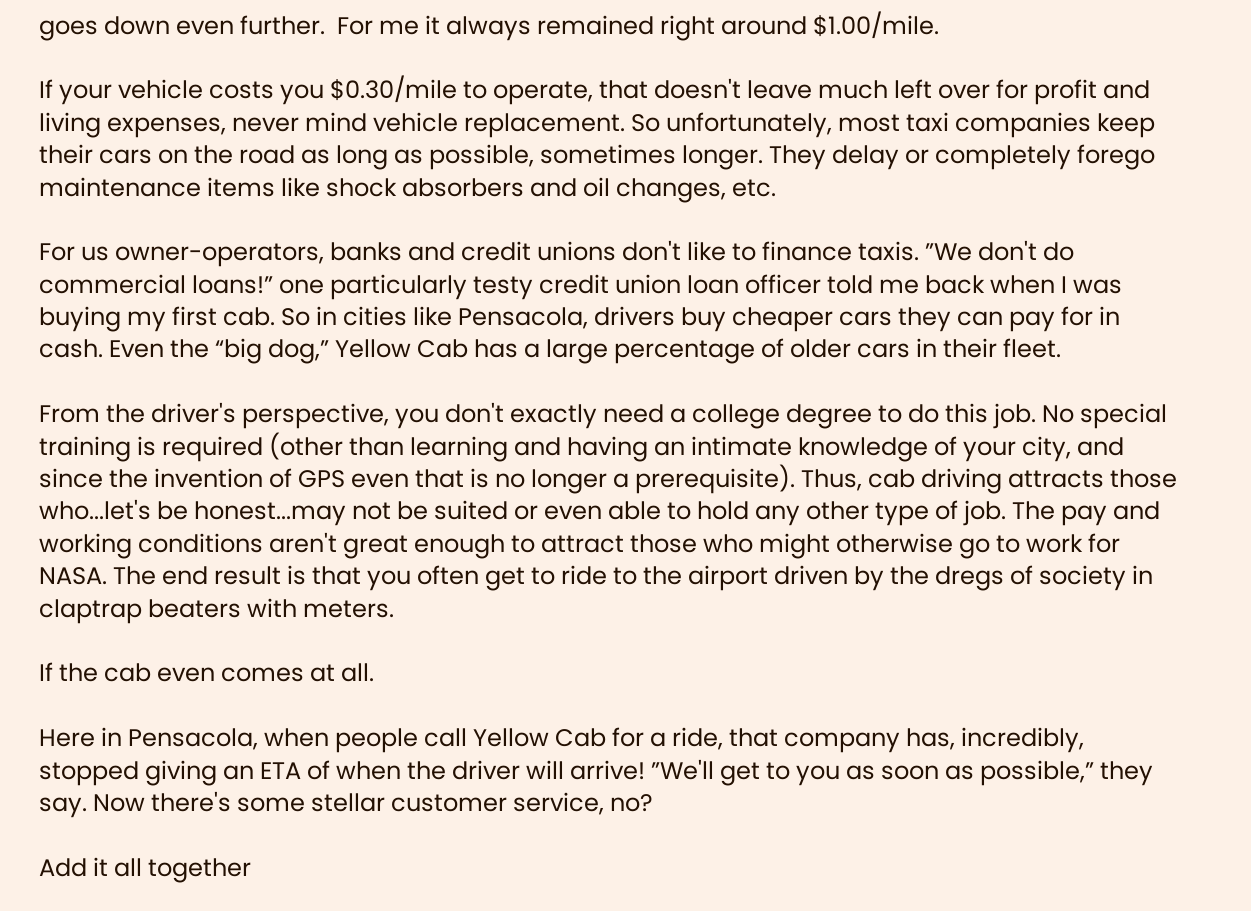goes down even further.  For me it always remained right around $1.00/mile.

If your vehicle costs you $0.30/mile to operate, that doesn't leave much left over for profit and living expenses, never mind vehicle replacement. So unfortunately, most taxi companies keep their cars on the road as long as possible, sometimes longer. They delay or completely forego maintenance items like shock absorbers and oil changes, etc.

For us owner-operators, banks and credit unions don't like to finance taxis. ”We don't do commercial loans!” one particularly testy credit union loan officer told me back when I was buying my first cab. So in cities like Pensacola, drivers buy cheaper cars they can pay for in cash. Even the “big dog,” Yellow Cab has a large percentage of older cars in their fleet.

From the driver's perspective, you don't exactly need a college degree to do this job. No special training is required (other than learning and having an intimate knowledge of your city, and since the invention of GPS even that is no longer a prerequisite). Thus, cab driving attracts those who...let's be honest...may not be suited or even able to hold any other type of job. The pay and working conditions aren't great enough to attract those who might otherwise go to work for NASA. The end result is that you often get to ride to the airport driven by the dregs of society in claptrap beaters with meters.

If the cab even comes at all.

Here in Pensacola, when people call Yellow Cab for a ride, that company has, incredibly, stopped giving an ETA of when the driver will arrive! ”We'll get to you as soon as possible,” they say. Now there's some stellar customer service, no?

Add it all together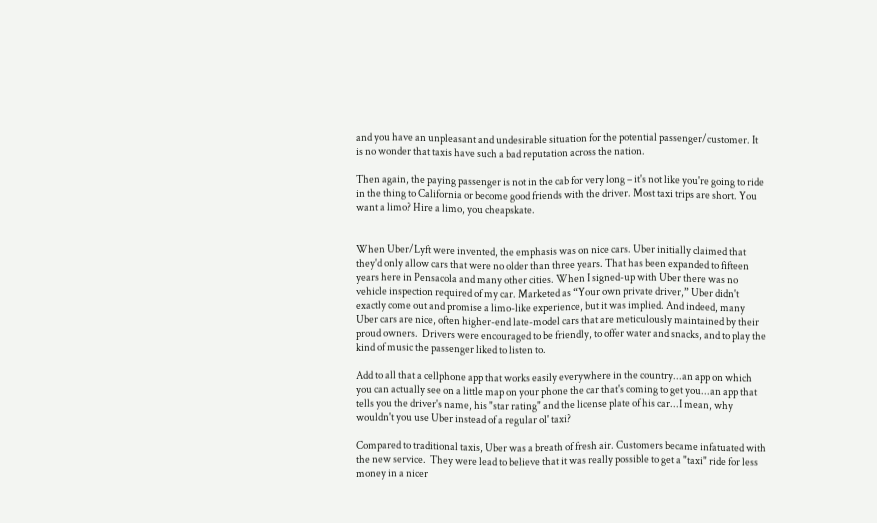and you have an unpleasant and undesirable situation for the potential passenger/customer. It is no wonder that taxis have such a bad reputation across the nation.

Then again, the paying passenger is not in the cab for very long – it's not like you're going to ride in the thing to California or become good friends with the driver. Most taxi trips are short. You want a limo? Hire a limo, you cheapskate.


When Uber/Lyft were invented, the emphasis was on nice cars. Uber initially claimed that they'd only allow cars that were no older than three years. That has been expanded to fifteen years here in Pensacola and many other cities. When I signed-up with Uber there was no vehicle inspection required of my car. Marketed as “Your own private driver,” Uber didn't exactly come out and promise a limo-like experience, but it was implied. And indeed, many Uber cars are nice, often higher-end late-model cars that are meticulously maintained by their proud owners.  Drivers were encouraged to be friendly, to offer water and snacks, and to play the kind of music the passenger liked to listen to.

Add to all that a cellphone app that works easily everywhere in the country...an app on which you can actually see on a little map on your phone the car that's coming to get you...an app that tells you the driver's name, his "star rating" and the license plate of his car...I mean, why wouldn't you use Uber instead of a regular ol' taxi?

Compared to traditional taxis, Uber was a breath of fresh air. Customers became infatuated with the new service.  They were lead to believe that it was really possible to get a "taxi" ride for less money in a nicer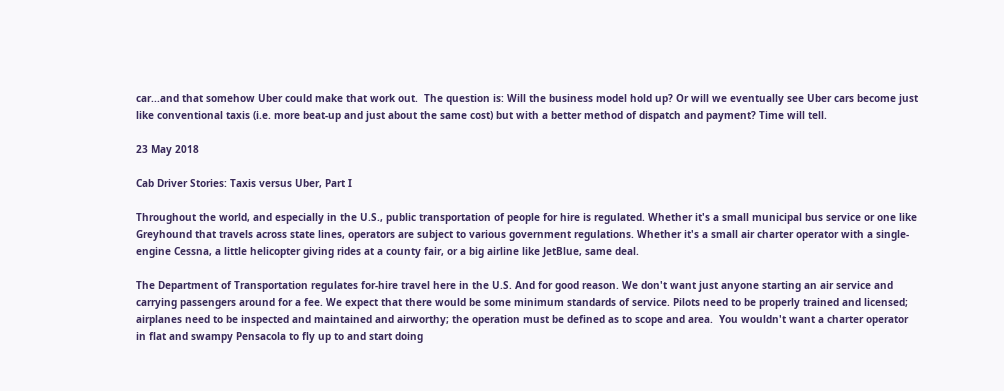car...and that somehow Uber could make that work out.  The question is: Will the business model hold up? Or will we eventually see Uber cars become just like conventional taxis (i.e. more beat-up and just about the same cost) but with a better method of dispatch and payment? Time will tell.

23 May 2018

Cab Driver Stories: Taxis versus Uber, Part I

Throughout the world, and especially in the U.S., public transportation of people for hire is regulated. Whether it's a small municipal bus service or one like Greyhound that travels across state lines, operators are subject to various government regulations. Whether it's a small air charter operator with a single-engine Cessna, a little helicopter giving rides at a county fair, or a big airline like JetBlue, same deal.

The Department of Transportation regulates for-hire travel here in the U.S. And for good reason. We don't want just anyone starting an air service and carrying passengers around for a fee. We expect that there would be some minimum standards of service. Pilots need to be properly trained and licensed; airplanes need to be inspected and maintained and airworthy; the operation must be defined as to scope and area.  You wouldn't want a charter operator in flat and swampy Pensacola to fly up to and start doing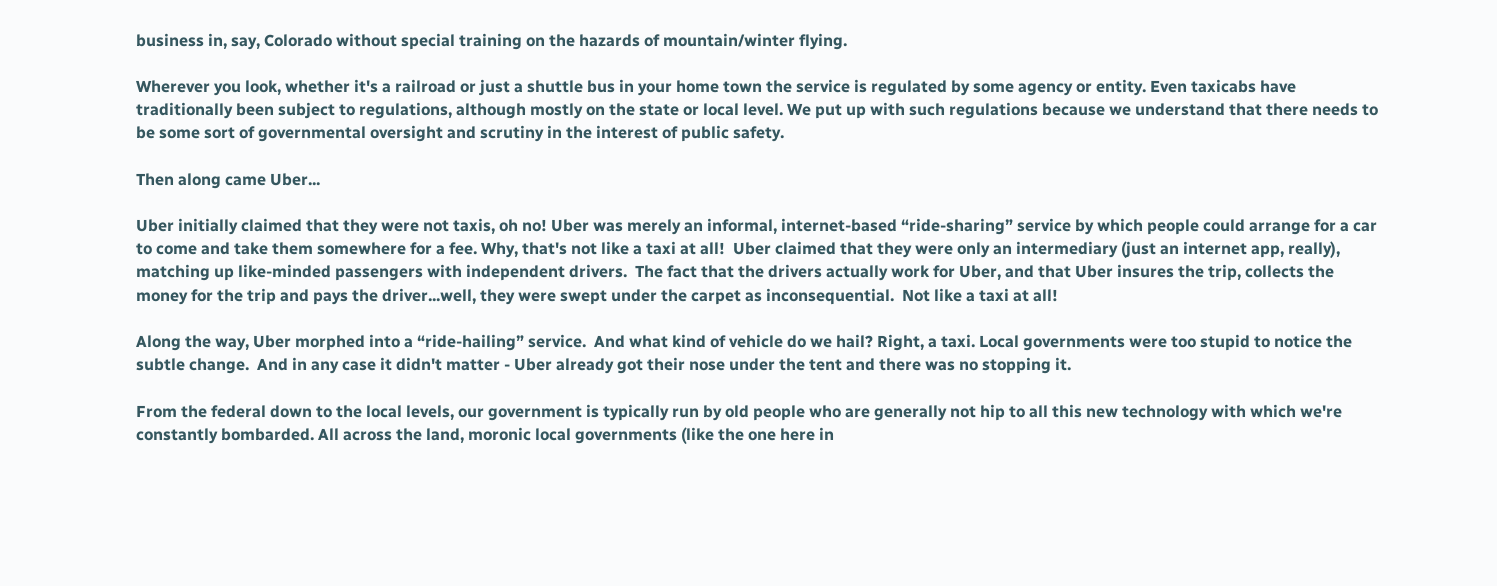business in, say, Colorado without special training on the hazards of mountain/winter flying.

Wherever you look, whether it's a railroad or just a shuttle bus in your home town the service is regulated by some agency or entity. Even taxicabs have traditionally been subject to regulations, although mostly on the state or local level. We put up with such regulations because we understand that there needs to be some sort of governmental oversight and scrutiny in the interest of public safety.

Then along came Uber...

Uber initially claimed that they were not taxis, oh no! Uber was merely an informal, internet-based “ride-sharing” service by which people could arrange for a car to come and take them somewhere for a fee. Why, that's not like a taxi at all!  Uber claimed that they were only an intermediary (just an internet app, really), matching up like-minded passengers with independent drivers.  The fact that the drivers actually work for Uber, and that Uber insures the trip, collects the money for the trip and pays the driver...well, they were swept under the carpet as inconsequential.  Not like a taxi at all!

Along the way, Uber morphed into a “ride-hailing” service.  And what kind of vehicle do we hail? Right, a taxi. Local governments were too stupid to notice the subtle change.  And in any case it didn't matter - Uber already got their nose under the tent and there was no stopping it.

From the federal down to the local levels, our government is typically run by old people who are generally not hip to all this new technology with which we're constantly bombarded. All across the land, moronic local governments (like the one here in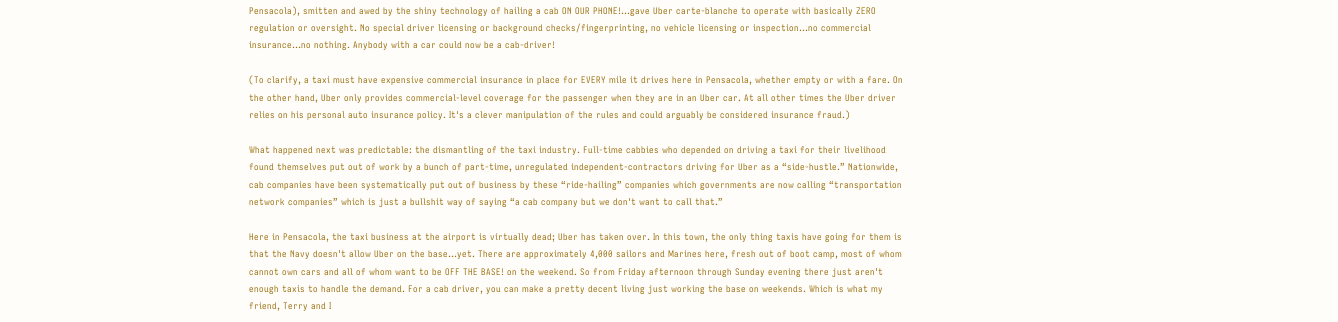Pensacola), smitten and awed by the shiny technology of hailing a cab ON OUR PHONE!...gave Uber carte-blanche to operate with basically ZERO regulation or oversight. No special driver licensing or background checks/fingerprinting, no vehicle licensing or inspection...no commercial insurance...no nothing. Anybody with a car could now be a cab-driver!

(To clarify, a taxi must have expensive commercial insurance in place for EVERY mile it drives here in Pensacola, whether empty or with a fare. On the other hand, Uber only provides commercial-level coverage for the passenger when they are in an Uber car. At all other times the Uber driver relies on his personal auto insurance policy. It's a clever manipulation of the rules and could arguably be considered insurance fraud.)

What happened next was predictable: the dismantling of the taxi industry. Full-time cabbies who depended on driving a taxi for their livelihood found themselves put out of work by a bunch of part-time, unregulated independent-contractors driving for Uber as a “side-hustle.” Nationwide, cab companies have been systematically put out of business by these “ride-hailing” companies which governments are now calling “transportation network companies” which is just a bullshit way of saying “a cab company but we don't want to call that.”

Here in Pensacola, the taxi business at the airport is virtually dead; Uber has taken over. In this town, the only thing taxis have going for them is that the Navy doesn't allow Uber on the base...yet. There are approximately 4,000 sailors and Marines here, fresh out of boot camp, most of whom cannot own cars and all of whom want to be OFF THE BASE! on the weekend. So from Friday afternoon through Sunday evening there just aren't enough taxis to handle the demand. For a cab driver, you can make a pretty decent living just working the base on weekends. Which is what my friend, Terry and I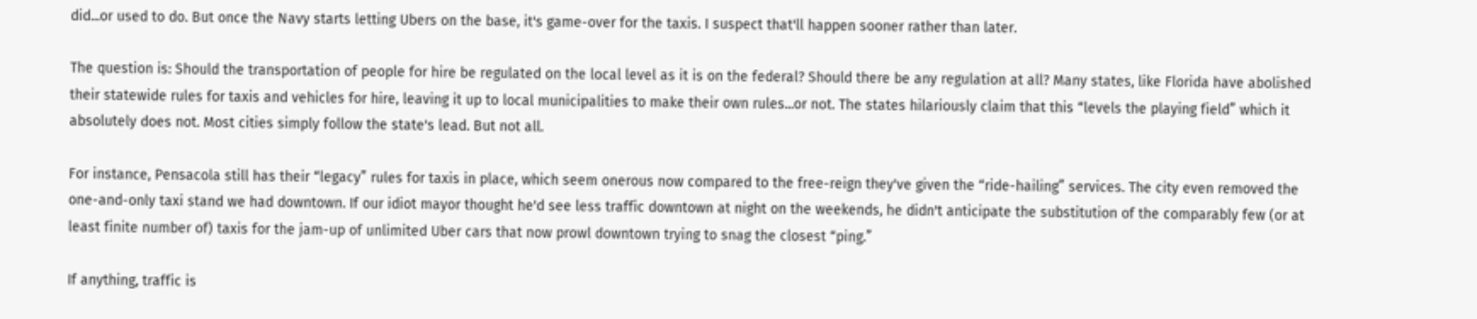did...or used to do. But once the Navy starts letting Ubers on the base, it's game-over for the taxis. I suspect that'll happen sooner rather than later.

The question is: Should the transportation of people for hire be regulated on the local level as it is on the federal? Should there be any regulation at all? Many states, like Florida have abolished their statewide rules for taxis and vehicles for hire, leaving it up to local municipalities to make their own rules...or not. The states hilariously claim that this “levels the playing field” which it absolutely does not. Most cities simply follow the state's lead. But not all.

For instance, Pensacola still has their “legacy” rules for taxis in place, which seem onerous now compared to the free-reign they've given the “ride-hailing” services. The city even removed the one-and-only taxi stand we had downtown. If our idiot mayor thought he'd see less traffic downtown at night on the weekends, he didn't anticipate the substitution of the comparably few (or at least finite number of) taxis for the jam-up of unlimited Uber cars that now prowl downtown trying to snag the closest “ping.”

If anything, traffic is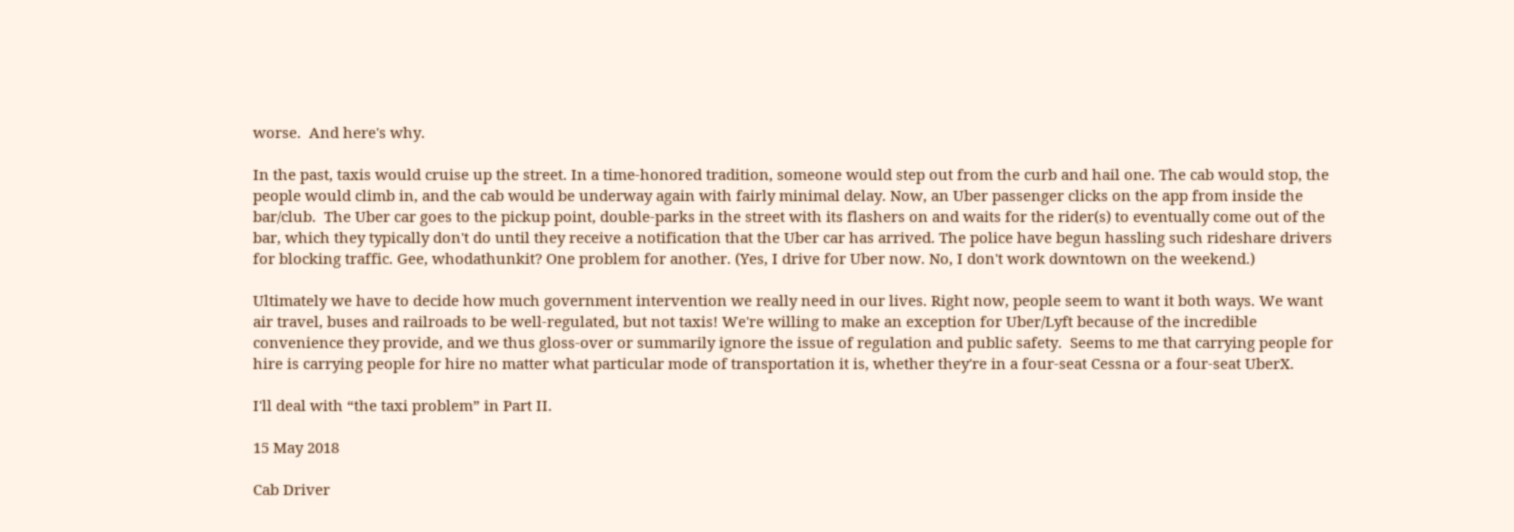worse.  And here's why.

In the past, taxis would cruise up the street. In a time-honored tradition, someone would step out from the curb and hail one. The cab would stop, the people would climb in, and the cab would be underway again with fairly minimal delay. Now, an Uber passenger clicks on the app from inside the bar/club.  The Uber car goes to the pickup point, double-parks in the street with its flashers on and waits for the rider(s) to eventually come out of the bar, which they typically don't do until they receive a notification that the Uber car has arrived. The police have begun hassling such rideshare drivers for blocking traffic. Gee, whodathunkit? One problem for another. (Yes, I drive for Uber now. No, I don't work downtown on the weekend.)

Ultimately we have to decide how much government intervention we really need in our lives. Right now, people seem to want it both ways. We want air travel, buses and railroads to be well-regulated, but not taxis! We're willing to make an exception for Uber/Lyft because of the incredible convenience they provide, and we thus gloss-over or summarily ignore the issue of regulation and public safety.  Seems to me that carrying people for hire is carrying people for hire no matter what particular mode of transportation it is, whether they're in a four-seat Cessna or a four-seat UberX.

I'll deal with “the taxi problem” in Part II.

15 May 2018

Cab Driver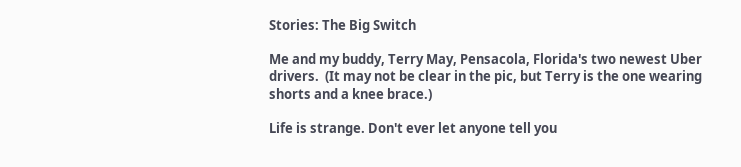Stories: The Big Switch

Me and my buddy, Terry May, Pensacola, Florida's two newest Uber drivers.  (It may not be clear in the pic, but Terry is the one wearing shorts and a knee brace.)

Life is strange. Don't ever let anyone tell you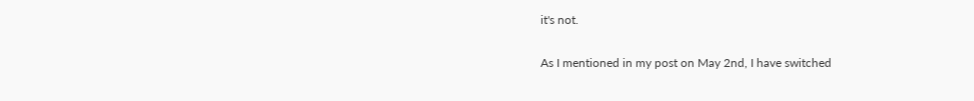it's not.

As I mentioned in my post on May 2nd, I have switched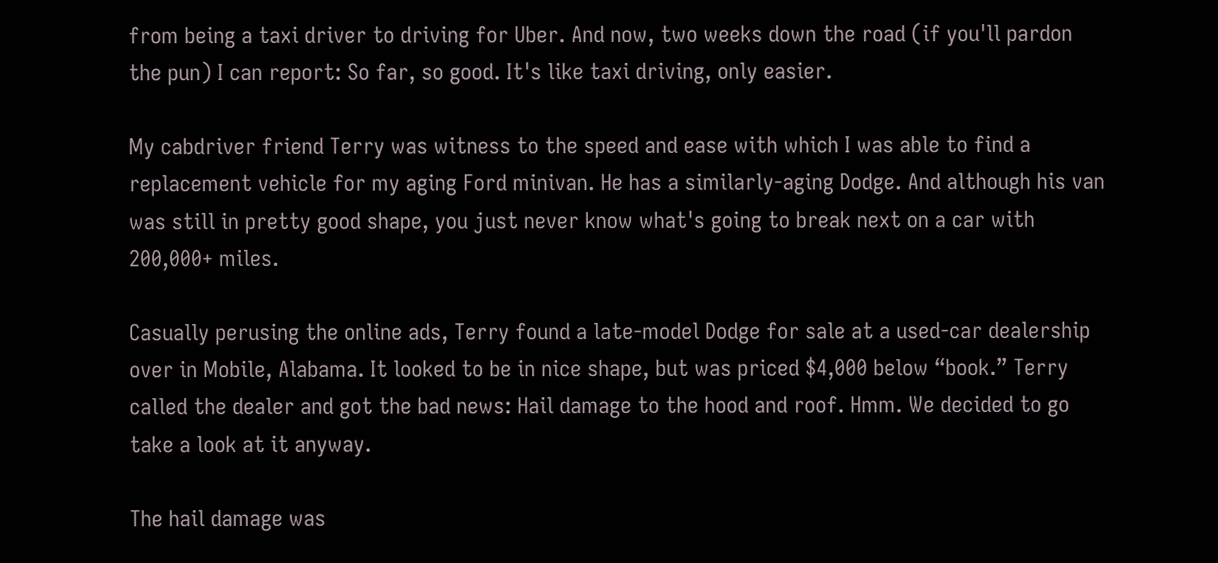from being a taxi driver to driving for Uber. And now, two weeks down the road (if you'll pardon the pun) I can report: So far, so good. It's like taxi driving, only easier.

My cabdriver friend Terry was witness to the speed and ease with which I was able to find a replacement vehicle for my aging Ford minivan. He has a similarly-aging Dodge. And although his van was still in pretty good shape, you just never know what's going to break next on a car with 200,000+ miles.

Casually perusing the online ads, Terry found a late-model Dodge for sale at a used-car dealership over in Mobile, Alabama. It looked to be in nice shape, but was priced $4,000 below “book.” Terry called the dealer and got the bad news: Hail damage to the hood and roof. Hmm. We decided to go take a look at it anyway.

The hail damage was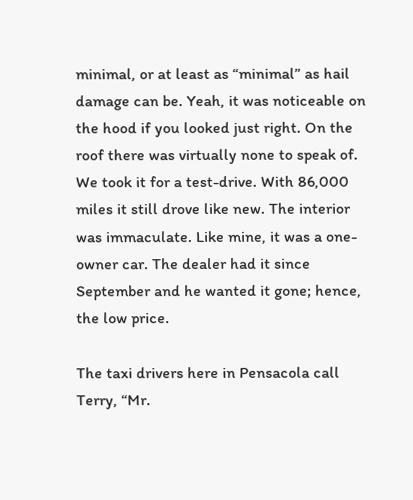minimal, or at least as “minimal” as hail damage can be. Yeah, it was noticeable on the hood if you looked just right. On the roof there was virtually none to speak of. We took it for a test-drive. With 86,000 miles it still drove like new. The interior was immaculate. Like mine, it was a one-owner car. The dealer had it since September and he wanted it gone; hence, the low price.

The taxi drivers here in Pensacola call Terry, “Mr.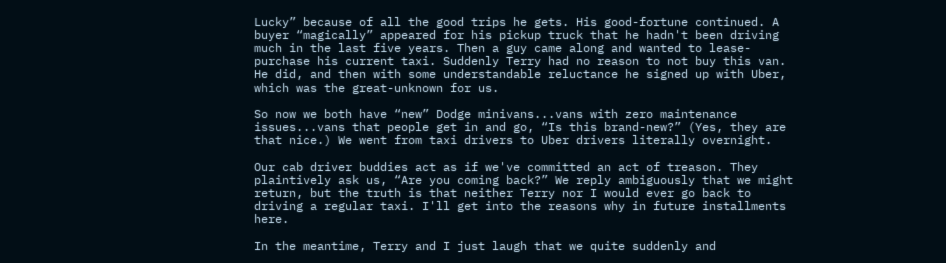Lucky” because of all the good trips he gets. His good-fortune continued. A buyer “magically” appeared for his pickup truck that he hadn't been driving much in the last five years. Then a guy came along and wanted to lease-purchase his current taxi. Suddenly Terry had no reason to not buy this van. He did, and then with some understandable reluctance he signed up with Uber, which was the great-unknown for us.

So now we both have “new” Dodge minivans...vans with zero maintenance issues...vans that people get in and go, “Is this brand-new?” (Yes, they are that nice.) We went from taxi drivers to Uber drivers literally overnight.

Our cab driver buddies act as if we've committed an act of treason. They plaintively ask us, “Are you coming back?” We reply ambiguously that we might return, but the truth is that neither Terry nor I would ever go back to driving a regular taxi. I'll get into the reasons why in future installments here.

In the meantime, Terry and I just laugh that we quite suddenly and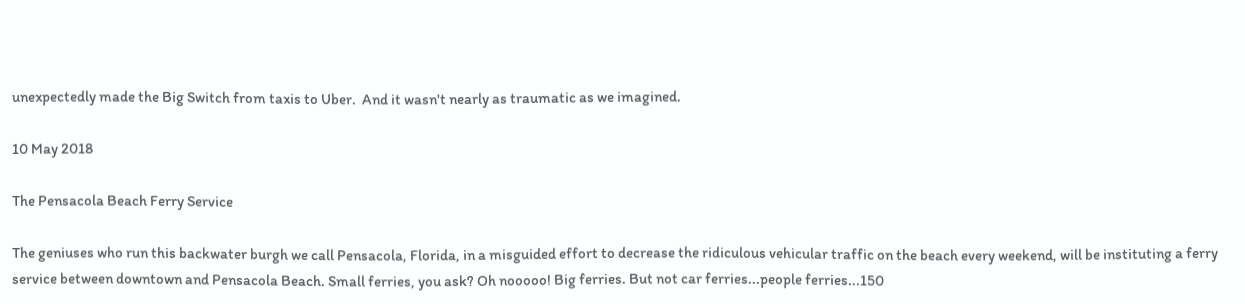unexpectedly made the Big Switch from taxis to Uber.  And it wasn't nearly as traumatic as we imagined.

10 May 2018

The Pensacola Beach Ferry Service

The geniuses who run this backwater burgh we call Pensacola, Florida, in a misguided effort to decrease the ridiculous vehicular traffic on the beach every weekend, will be instituting a ferry service between downtown and Pensacola Beach. Small ferries, you ask? Oh nooooo! Big ferries. But not car ferries...people ferries...150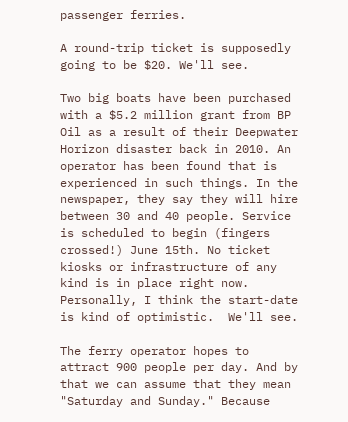passenger ferries.

A round-trip ticket is supposedly going to be $20. We'll see.

Two big boats have been purchased with a $5.2 million grant from BP Oil as a result of their Deepwater Horizon disaster back in 2010. An operator has been found that is experienced in such things. In the newspaper, they say they will hire between 30 and 40 people. Service is scheduled to begin (fingers crossed!) June 15th. No ticket kiosks or infrastructure of any kind is in place right now. Personally, I think the start-date is kind of optimistic.  We'll see.

The ferry operator hopes to attract 900 people per day. And by that we can assume that they mean "Saturday and Sunday." Because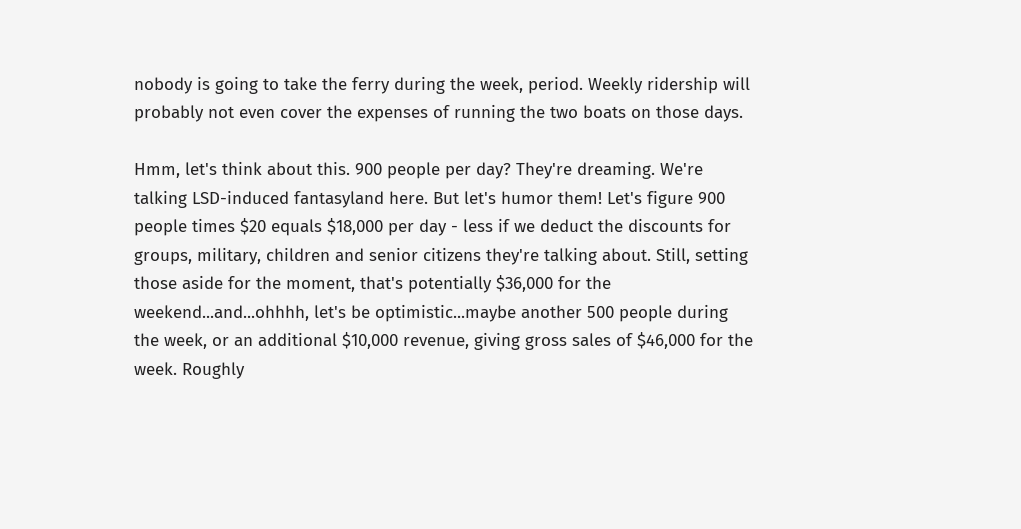nobody is going to take the ferry during the week, period. Weekly ridership will probably not even cover the expenses of running the two boats on those days.

Hmm, let's think about this. 900 people per day? They're dreaming. We're talking LSD-induced fantasyland here. But let's humor them! Let's figure 900 people times $20 equals $18,000 per day - less if we deduct the discounts for groups, military, children and senior citizens they're talking about. Still, setting those aside for the moment, that's potentially $36,000 for the weekend...and...ohhhh, let's be optimistic...maybe another 500 people during the week, or an additional $10,000 revenue, giving gross sales of $46,000 for the week. Roughly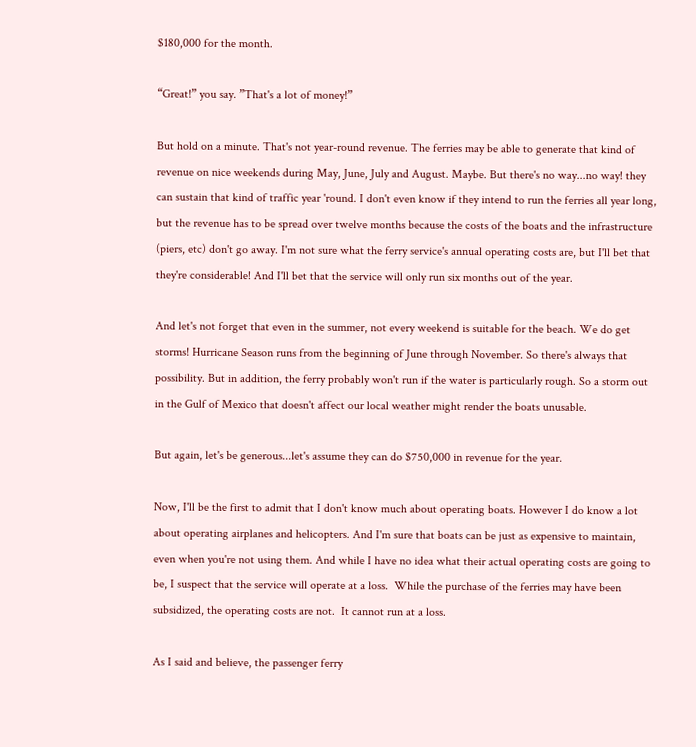$180,000 for the month.

“Great!” you say. ”That's a lot of money!”

But hold on a minute. That's not year-round revenue. The ferries may be able to generate that kind of revenue on nice weekends during May, June, July and August. Maybe. But there's no way...no way! they can sustain that kind of traffic year 'round. I don't even know if they intend to run the ferries all year long, but the revenue has to be spread over twelve months because the costs of the boats and the infrastructure (piers, etc) don't go away. I'm not sure what the ferry service's annual operating costs are, but I'll bet that they're considerable! And I'll bet that the service will only run six months out of the year.

And let's not forget that even in the summer, not every weekend is suitable for the beach. We do get storms! Hurricane Season runs from the beginning of June through November. So there's always that possibility. But in addition, the ferry probably won't run if the water is particularly rough. So a storm out in the Gulf of Mexico that doesn't affect our local weather might render the boats unusable.

But again, let's be generous...let's assume they can do $750,000 in revenue for the year.

Now, I'll be the first to admit that I don't know much about operating boats. However I do know a lot about operating airplanes and helicopters. And I'm sure that boats can be just as expensive to maintain, even when you're not using them. And while I have no idea what their actual operating costs are going to be, I suspect that the service will operate at a loss.  While the purchase of the ferries may have been subsidized, the operating costs are not.  It cannot run at a loss.

As I said and believe, the passenger ferry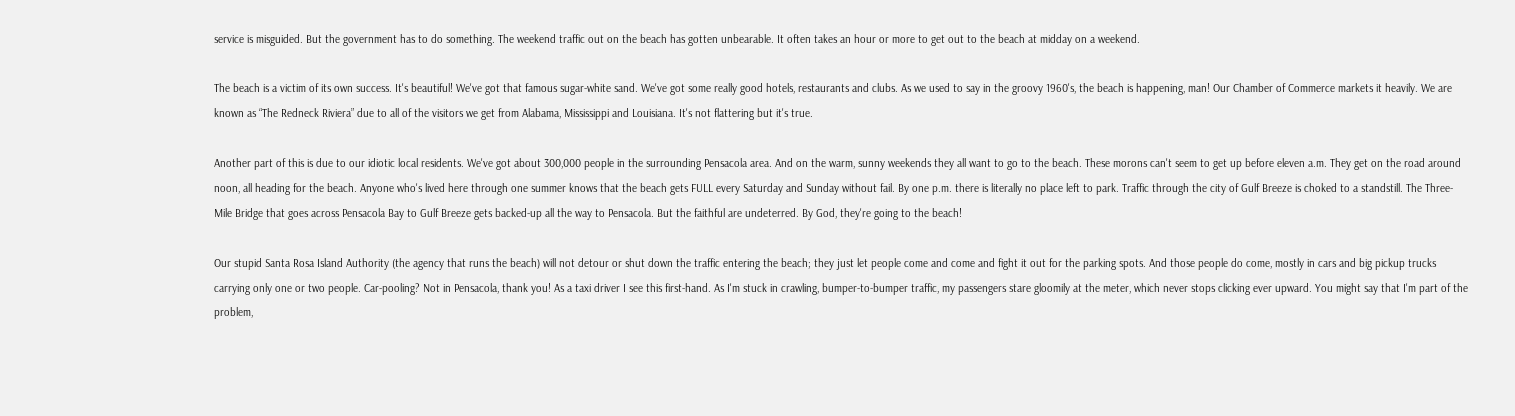service is misguided. But the government has to do something. The weekend traffic out on the beach has gotten unbearable. It often takes an hour or more to get out to the beach at midday on a weekend.

The beach is a victim of its own success. It's beautiful! We've got that famous sugar-white sand. We've got some really good hotels, restaurants and clubs. As we used to say in the groovy 1960's, the beach is happening, man! Our Chamber of Commerce markets it heavily. We are known as “The Redneck Riviera” due to all of the visitors we get from Alabama, Mississippi and Louisiana. It's not flattering but it's true.

Another part of this is due to our idiotic local residents. We've got about 300,000 people in the surrounding Pensacola area. And on the warm, sunny weekends they all want to go to the beach. These morons can't seem to get up before eleven a.m. They get on the road around noon, all heading for the beach. Anyone who's lived here through one summer knows that the beach gets FULL every Saturday and Sunday without fail. By one p.m. there is literally no place left to park. Traffic through the city of Gulf Breeze is choked to a standstill. The Three-Mile Bridge that goes across Pensacola Bay to Gulf Breeze gets backed-up all the way to Pensacola. But the faithful are undeterred. By God, they're going to the beach!

Our stupid Santa Rosa Island Authority (the agency that runs the beach) will not detour or shut down the traffic entering the beach; they just let people come and come and fight it out for the parking spots. And those people do come, mostly in cars and big pickup trucks carrying only one or two people. Car-pooling? Not in Pensacola, thank you! As a taxi driver I see this first-hand. As I'm stuck in crawling, bumper-to-bumper traffic, my passengers stare gloomily at the meter, which never stops clicking ever upward. You might say that I'm part of the problem,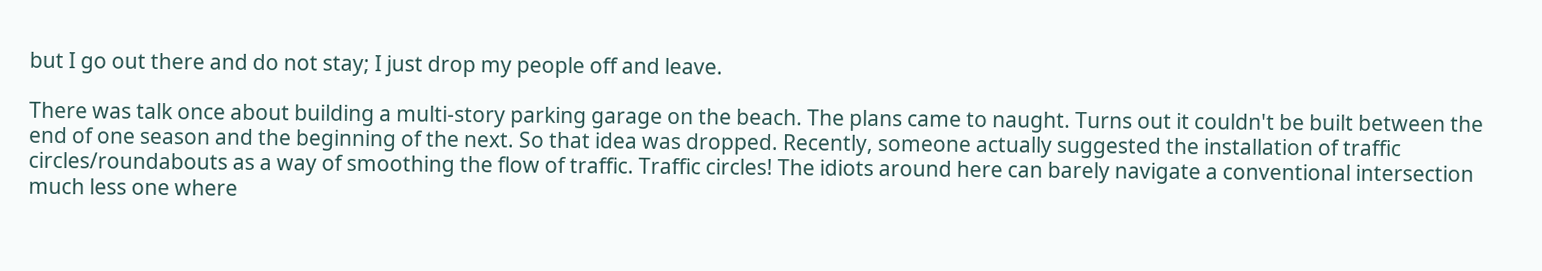but I go out there and do not stay; I just drop my people off and leave.

There was talk once about building a multi-story parking garage on the beach. The plans came to naught. Turns out it couldn't be built between the end of one season and the beginning of the next. So that idea was dropped. Recently, someone actually suggested the installation of traffic circles/roundabouts as a way of smoothing the flow of traffic. Traffic circles! The idiots around here can barely navigate a conventional intersection much less one where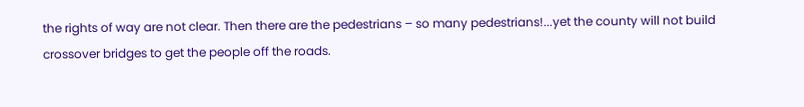the rights of way are not clear. Then there are the pedestrians – so many pedestrians!...yet the county will not build crossover bridges to get the people off the roads.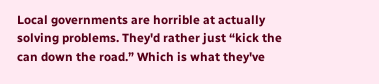Local governments are horrible at actually solving problems. They'd rather just “kick the can down the road.” Which is what they've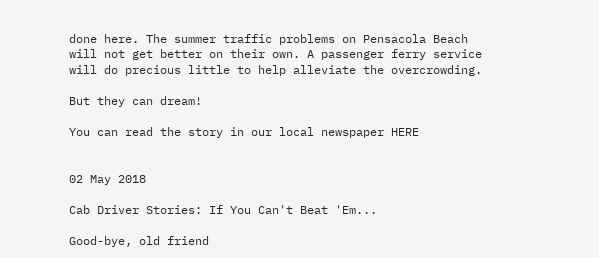done here. The summer traffic problems on Pensacola Beach will not get better on their own. A passenger ferry service will do precious little to help alleviate the overcrowding.

But they can dream!

You can read the story in our local newspaper HERE


02 May 2018

Cab Driver Stories: If You Can't Beat 'Em...

Good-bye, old friend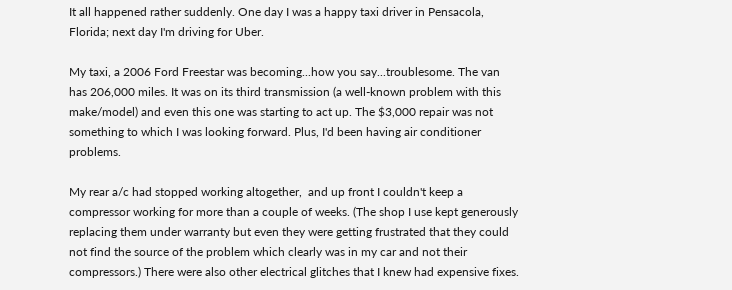It all happened rather suddenly. One day I was a happy taxi driver in Pensacola, Florida; next day I'm driving for Uber.

My taxi, a 2006 Ford Freestar was becoming...how you say...troublesome. The van has 206,000 miles. It was on its third transmission (a well-known problem with this make/model) and even this one was starting to act up. The $3,000 repair was not something to which I was looking forward. Plus, I'd been having air conditioner problems.

My rear a/c had stopped working altogether,  and up front I couldn't keep a compressor working for more than a couple of weeks. (The shop I use kept generously replacing them under warranty but even they were getting frustrated that they could not find the source of the problem which clearly was in my car and not their compressors.) There were also other electrical glitches that I knew had expensive fixes.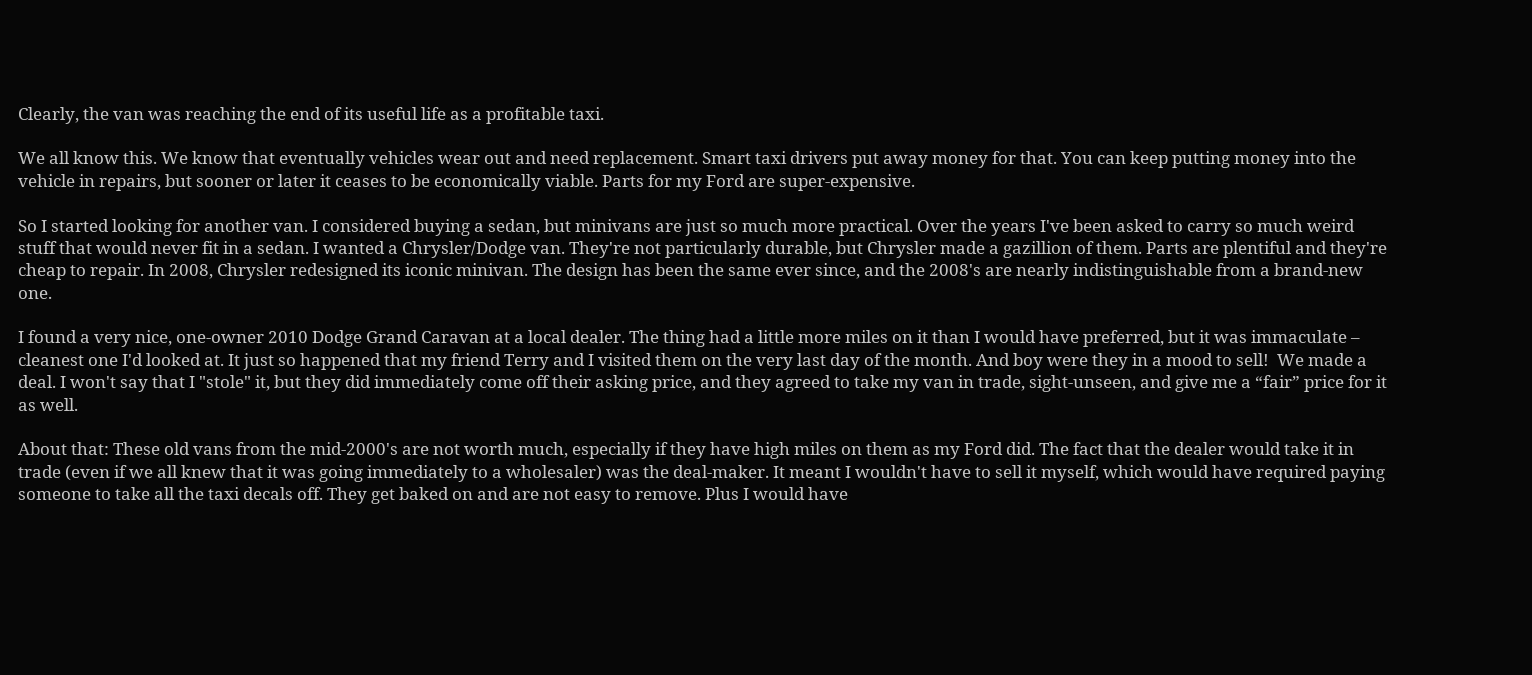Clearly, the van was reaching the end of its useful life as a profitable taxi.

We all know this. We know that eventually vehicles wear out and need replacement. Smart taxi drivers put away money for that. You can keep putting money into the vehicle in repairs, but sooner or later it ceases to be economically viable. Parts for my Ford are super-expensive.

So I started looking for another van. I considered buying a sedan, but minivans are just so much more practical. Over the years I've been asked to carry so much weird stuff that would never fit in a sedan. I wanted a Chrysler/Dodge van. They're not particularly durable, but Chrysler made a gazillion of them. Parts are plentiful and they're cheap to repair. In 2008, Chrysler redesigned its iconic minivan. The design has been the same ever since, and the 2008's are nearly indistinguishable from a brand-new one.

I found a very nice, one-owner 2010 Dodge Grand Caravan at a local dealer. The thing had a little more miles on it than I would have preferred, but it was immaculate – cleanest one I'd looked at. It just so happened that my friend Terry and I visited them on the very last day of the month. And boy were they in a mood to sell!  We made a deal. I won't say that I "stole" it, but they did immediately come off their asking price, and they agreed to take my van in trade, sight-unseen, and give me a “fair” price for it as well.

About that: These old vans from the mid-2000's are not worth much, especially if they have high miles on them as my Ford did. The fact that the dealer would take it in trade (even if we all knew that it was going immediately to a wholesaler) was the deal-maker. It meant I wouldn't have to sell it myself, which would have required paying someone to take all the taxi decals off. They get baked on and are not easy to remove. Plus I would have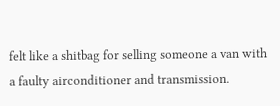felt like a shitbag for selling someone a van with a faulty airconditioner and transmission.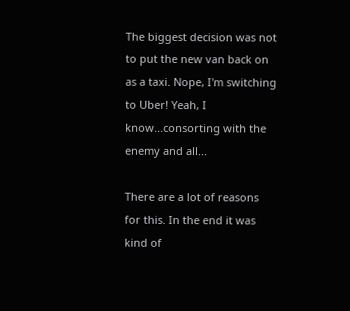The biggest decision was not to put the new van back on as a taxi. Nope, I'm switching to Uber! Yeah, I know...consorting with the enemy and all...

There are a lot of reasons for this. In the end it was kind of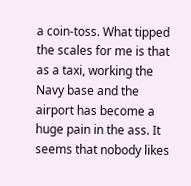a coin-toss. What tipped the scales for me is that as a taxi, working the Navy base and the airport has become a huge pain in the ass. It seems that nobody likes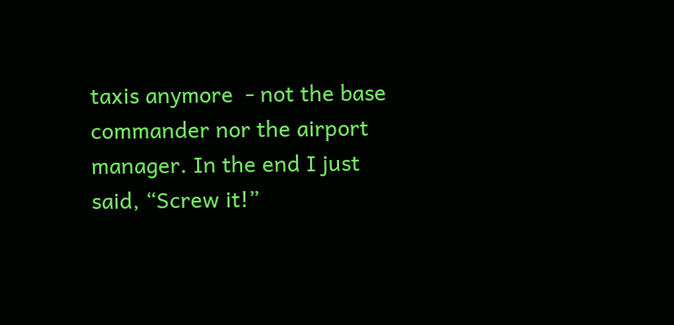taxis anymore  - not the base commander nor the airport manager. In the end I just said, “Screw it!”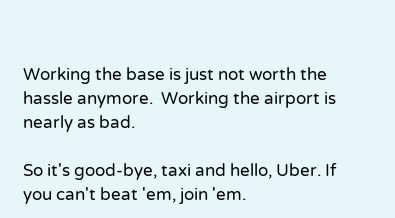Working the base is just not worth the hassle anymore.  Working the airport is nearly as bad.

So it's good-bye, taxi and hello, Uber. If you can't beat 'em, join 'em.